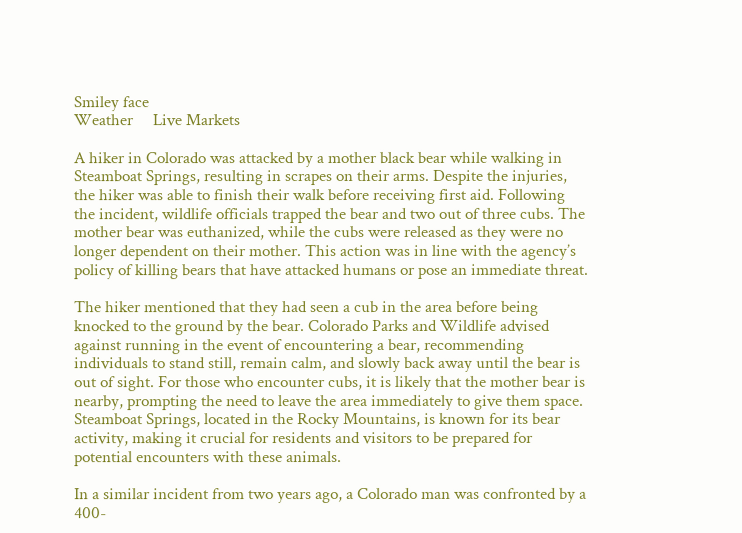Smiley face
Weather     Live Markets

A hiker in Colorado was attacked by a mother black bear while walking in Steamboat Springs, resulting in scrapes on their arms. Despite the injuries, the hiker was able to finish their walk before receiving first aid. Following the incident, wildlife officials trapped the bear and two out of three cubs. The mother bear was euthanized, while the cubs were released as they were no longer dependent on their mother. This action was in line with the agency’s policy of killing bears that have attacked humans or pose an immediate threat.

The hiker mentioned that they had seen a cub in the area before being knocked to the ground by the bear. Colorado Parks and Wildlife advised against running in the event of encountering a bear, recommending individuals to stand still, remain calm, and slowly back away until the bear is out of sight. For those who encounter cubs, it is likely that the mother bear is nearby, prompting the need to leave the area immediately to give them space. Steamboat Springs, located in the Rocky Mountains, is known for its bear activity, making it crucial for residents and visitors to be prepared for potential encounters with these animals.

In a similar incident from two years ago, a Colorado man was confronted by a 400-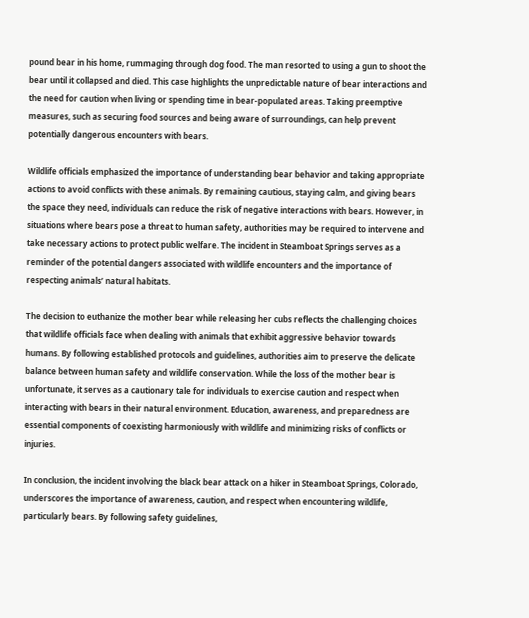pound bear in his home, rummaging through dog food. The man resorted to using a gun to shoot the bear until it collapsed and died. This case highlights the unpredictable nature of bear interactions and the need for caution when living or spending time in bear-populated areas. Taking preemptive measures, such as securing food sources and being aware of surroundings, can help prevent potentially dangerous encounters with bears.

Wildlife officials emphasized the importance of understanding bear behavior and taking appropriate actions to avoid conflicts with these animals. By remaining cautious, staying calm, and giving bears the space they need, individuals can reduce the risk of negative interactions with bears. However, in situations where bears pose a threat to human safety, authorities may be required to intervene and take necessary actions to protect public welfare. The incident in Steamboat Springs serves as a reminder of the potential dangers associated with wildlife encounters and the importance of respecting animals’ natural habitats.

The decision to euthanize the mother bear while releasing her cubs reflects the challenging choices that wildlife officials face when dealing with animals that exhibit aggressive behavior towards humans. By following established protocols and guidelines, authorities aim to preserve the delicate balance between human safety and wildlife conservation. While the loss of the mother bear is unfortunate, it serves as a cautionary tale for individuals to exercise caution and respect when interacting with bears in their natural environment. Education, awareness, and preparedness are essential components of coexisting harmoniously with wildlife and minimizing risks of conflicts or injuries.

In conclusion, the incident involving the black bear attack on a hiker in Steamboat Springs, Colorado, underscores the importance of awareness, caution, and respect when encountering wildlife, particularly bears. By following safety guidelines,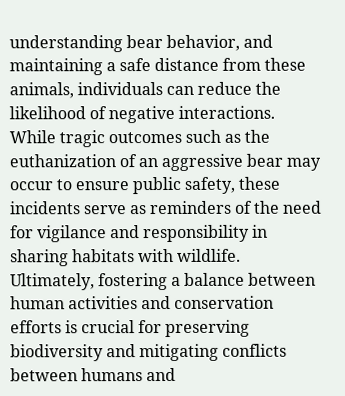understanding bear behavior, and maintaining a safe distance from these animals, individuals can reduce the likelihood of negative interactions. While tragic outcomes such as the euthanization of an aggressive bear may occur to ensure public safety, these incidents serve as reminders of the need for vigilance and responsibility in sharing habitats with wildlife. Ultimately, fostering a balance between human activities and conservation efforts is crucial for preserving biodiversity and mitigating conflicts between humans and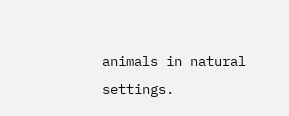animals in natural settings.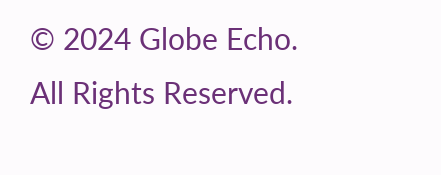© 2024 Globe Echo. All Rights Reserved.